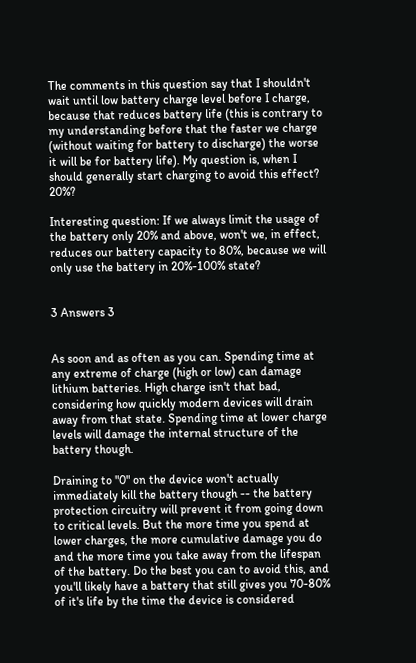The comments in this question say that I shouldn't wait until low battery charge level before I charge, because that reduces battery life (this is contrary to my understanding before that the faster we charge (without waiting for battery to discharge) the worse it will be for battery life). My question is, when I should generally start charging to avoid this effect? 20%?

Interesting question: If we always limit the usage of the battery only 20% and above, won't we, in effect, reduces our battery capacity to 80%, because we will only use the battery in 20%-100% state?


3 Answers 3


As soon and as often as you can. Spending time at any extreme of charge (high or low) can damage lithium batteries. High charge isn't that bad, considering how quickly modern devices will drain away from that state. Spending time at lower charge levels will damage the internal structure of the battery though.

Draining to "0" on the device won't actually immediately kill the battery though -- the battery protection circuitry will prevent it from going down to critical levels. But the more time you spend at lower charges, the more cumulative damage you do and the more time you take away from the lifespan of the battery. Do the best you can to avoid this, and you'll likely have a battery that still gives you 70-80% of it's life by the time the device is considered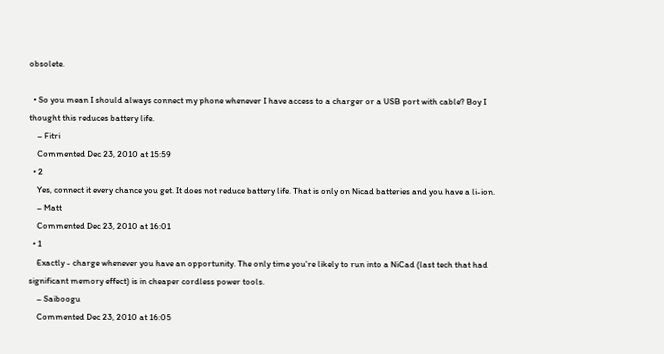obsolete.

  • So you mean I should always connect my phone whenever I have access to a charger or a USB port with cable? Boy I thought this reduces battery life.
    – Fitri
    Commented Dec 23, 2010 at 15:59
  • 2
    Yes, connect it every chance you get. It does not reduce battery life. That is only on Nicad batteries and you have a li-ion.
    – Matt
    Commented Dec 23, 2010 at 16:01
  • 1
    Exactly - charge whenever you have an opportunity. The only time you're likely to run into a NiCad (last tech that had significant memory effect) is in cheaper cordless power tools.
    – Saiboogu
    Commented Dec 23, 2010 at 16:05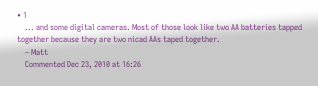• 1
    ... and some digital cameras. Most of those look like two AA batteries tapped together because they are two nicad AAs taped together.
    – Matt
    Commented Dec 23, 2010 at 16:26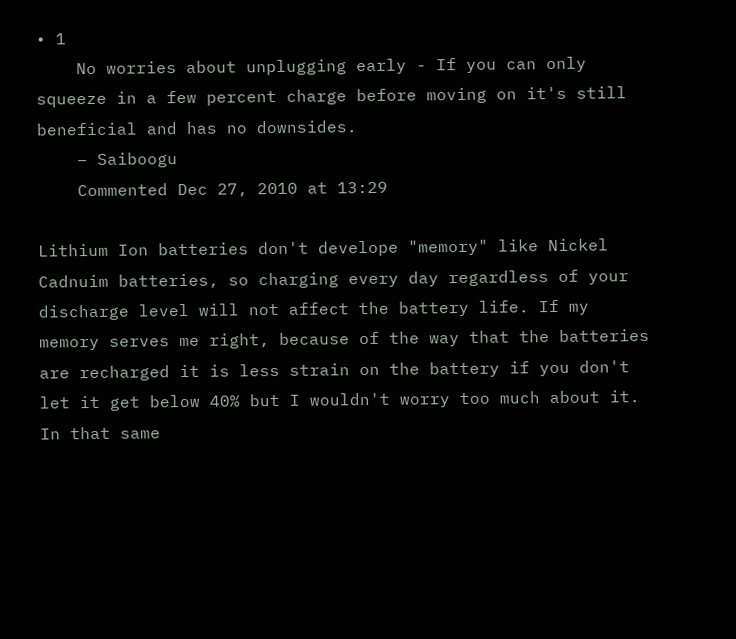• 1
    No worries about unplugging early - If you can only squeeze in a few percent charge before moving on it's still beneficial and has no downsides.
    – Saiboogu
    Commented Dec 27, 2010 at 13:29

Lithium Ion batteries don't develope "memory" like Nickel Cadnuim batteries, so charging every day regardless of your discharge level will not affect the battery life. If my memory serves me right, because of the way that the batteries are recharged it is less strain on the battery if you don't let it get below 40% but I wouldn't worry too much about it. In that same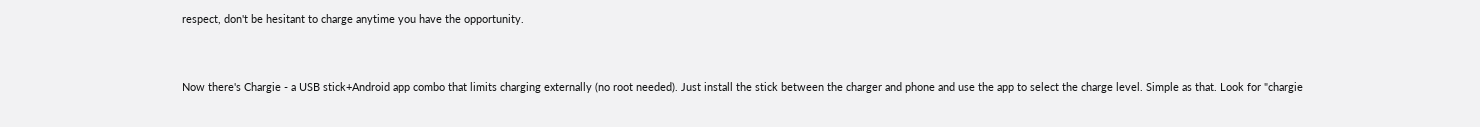respect, don't be hesitant to charge anytime you have the opportunity.


Now there's Chargie - a USB stick+Android app combo that limits charging externally (no root needed). Just install the stick between the charger and phone and use the app to select the charge level. Simple as that. Look for "chargie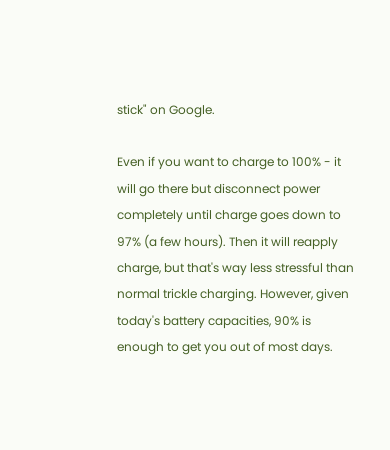stick" on Google.

Even if you want to charge to 100% - it will go there but disconnect power completely until charge goes down to 97% (a few hours). Then it will reapply charge, but that's way less stressful than normal trickle charging. However, given today's battery capacities, 90% is enough to get you out of most days.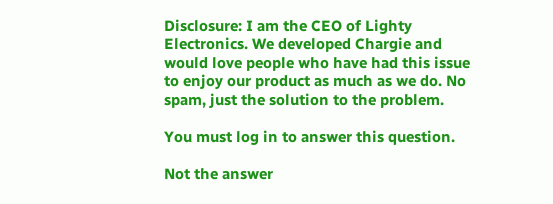Disclosure: I am the CEO of Lighty Electronics. We developed Chargie and would love people who have had this issue to enjoy our product as much as we do. No spam, just the solution to the problem.

You must log in to answer this question.

Not the answer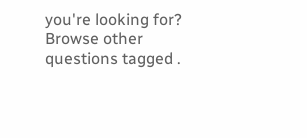you're looking for? Browse other questions tagged .